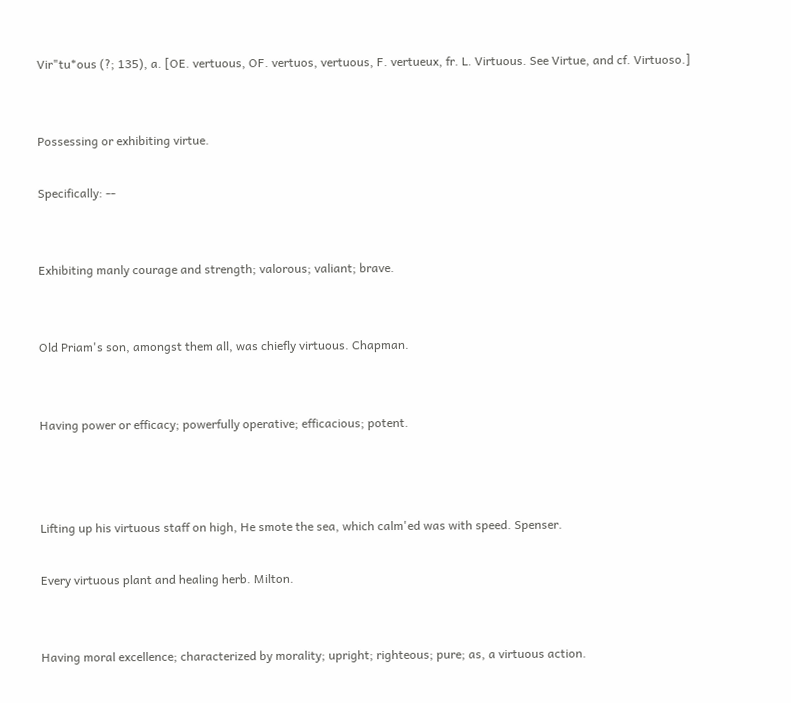Vir"tu*ous (?; 135), a. [OE. vertuous, OF. vertuos, vertuous, F. vertueux, fr. L. Virtuous. See Virtue, and cf. Virtuoso.]


Possessing or exhibiting virtue.

Specifically: --


Exhibiting manly courage and strength; valorous; valiant; brave.


Old Priam's son, amongst them all, was chiefly virtuous. Chapman.


Having power or efficacy; powerfully operative; efficacious; potent.



Lifting up his virtuous staff on high, He smote the sea, which calm'ed was with speed. Spenser.

Every virtuous plant and healing herb. Milton.


Having moral excellence; characterized by morality; upright; righteous; pure; as, a virtuous action.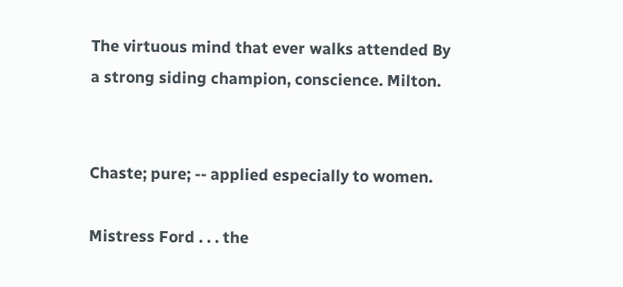The virtuous mind that ever walks attended By a strong siding champion, conscience. Milton.


Chaste; pure; -- applied especially to women.

Mistress Ford . . . the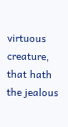virtuous creature, that hath the jealous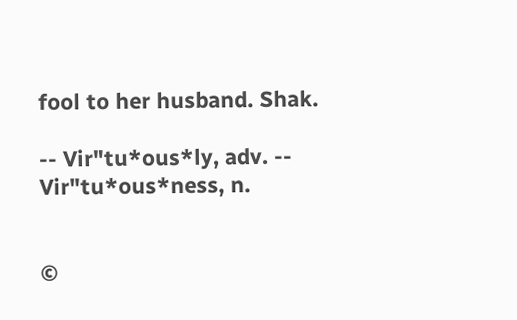fool to her husband. Shak.

-- Vir"tu*ous*ly, adv. -- Vir"tu*ous*ness, n.


©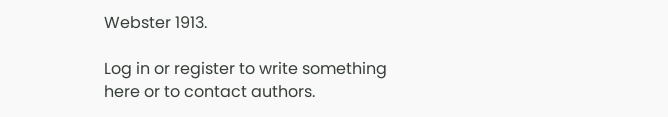Webster 1913.

Log in or register to write something here or to contact authors.